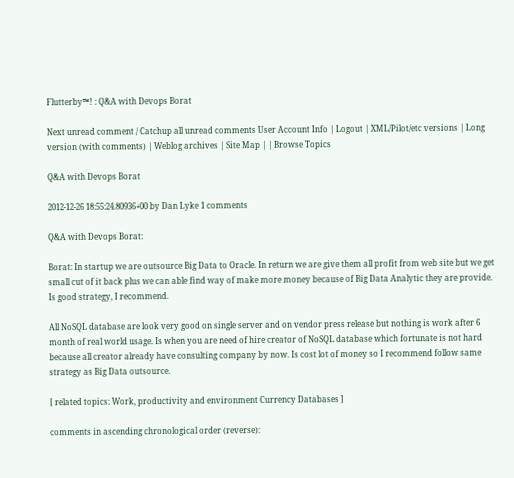Flutterby™! : Q&A with Devops Borat

Next unread comment / Catchup all unread comments User Account Info | Logout | XML/Pilot/etc versions | Long version (with comments) | Weblog archives | Site Map | | Browse Topics

Q&A with Devops Borat

2012-12-26 18:55:24.80936+00 by Dan Lyke 1 comments

Q&A with Devops Borat:

Borat: In startup we are outsource Big Data to Oracle. In return we are give them all profit from web site but we get small cut of it back plus we can able find way of make more money because of Big Data Analytic they are provide. Is good strategy, I recommend.

All NoSQL database are look very good on single server and on vendor press release but nothing is work after 6 month of real world usage. Is when you are need of hire creator of NoSQL database which fortunate is not hard because all creator already have consulting company by now. Is cost lot of money so I recommend follow same strategy as Big Data outsource.

[ related topics: Work, productivity and environment Currency Databases ]

comments in ascending chronological order (reverse):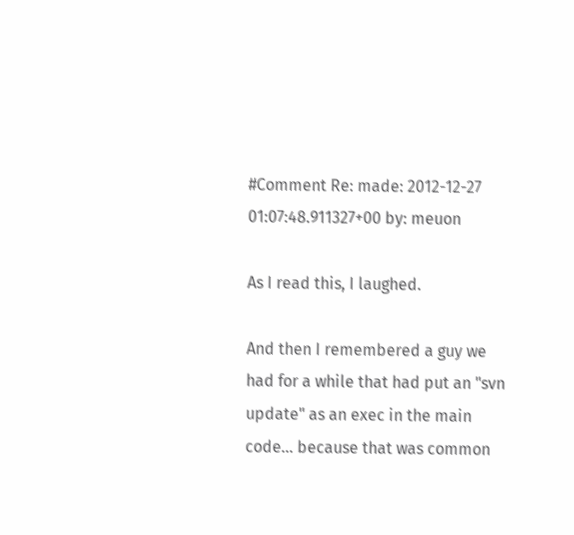#Comment Re: made: 2012-12-27 01:07:48.911327+00 by: meuon

As I read this, I laughed.

And then I remembered a guy we had for a while that had put an "svn update" as an exec in the main code... because that was common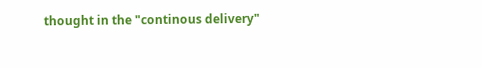thought in the "continous delivery"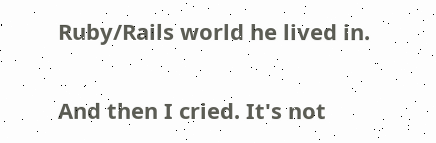Ruby/Rails world he lived in.

And then I cried. It's not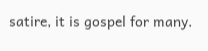satire, it is gospel for many.